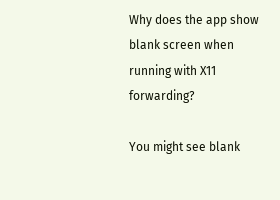Why does the app show blank screen when running with X11 forwarding?

You might see blank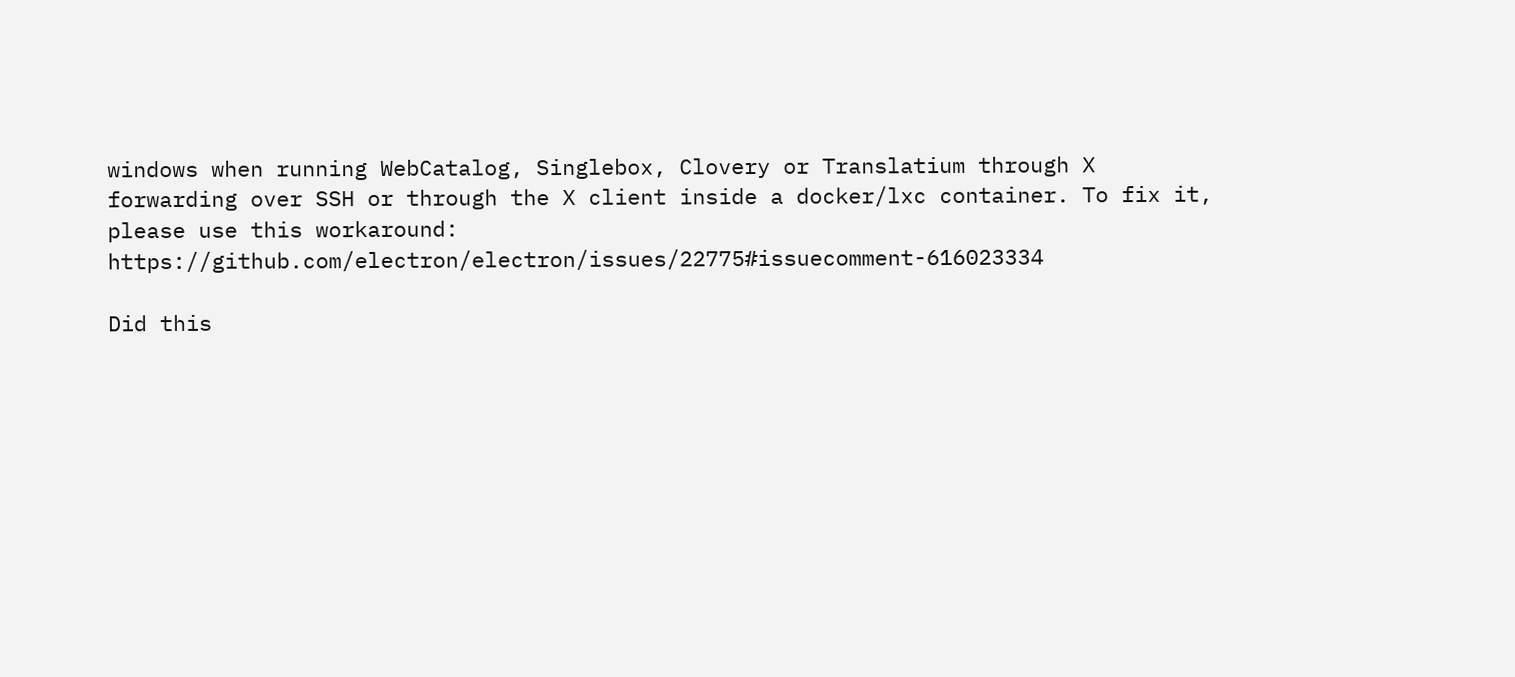windows when running WebCatalog, Singlebox, Clovery or Translatium through X forwarding over SSH or through the X client inside a docker/lxc container. To fix it, please use this workaround: https://github.com/electron/electron/issues/22775#issuecomment-616023334

Did this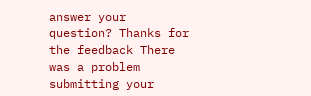answer your question? Thanks for the feedback There was a problem submitting your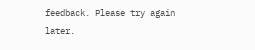feedback. Please try again later.